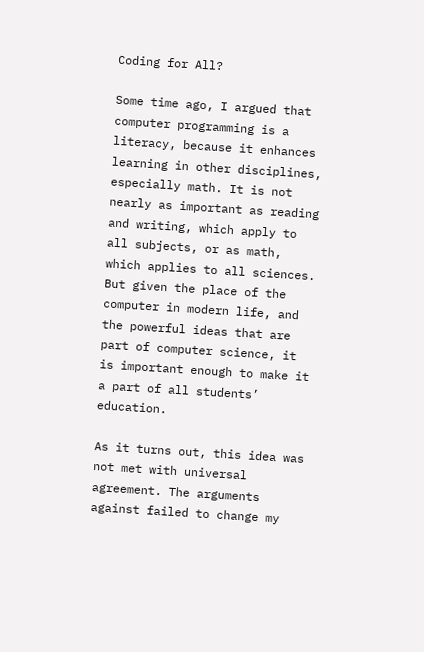Coding for All?

Some time ago, I argued that computer programming is a literacy, because it enhances learning in other disciplines, especially math. It is not nearly as important as reading and writing, which apply to all subjects, or as math, which applies to all sciences. But given the place of the computer in modern life, and the powerful ideas that are part of computer science, it is important enough to make it a part of all students’ education.

As it turns out, this idea was not met with universal agreement. The arguments against failed to change my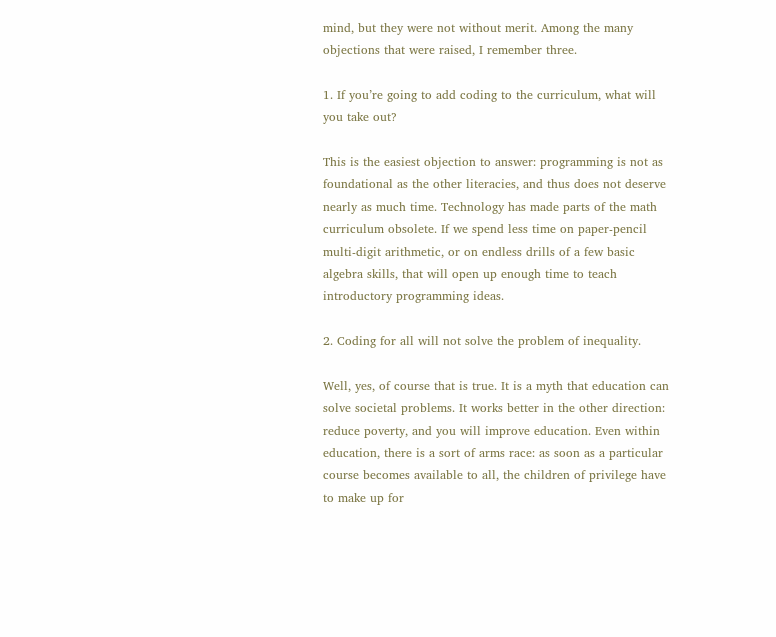mind, but they were not without merit. Among the many objections that were raised, I remember three.

1. If you’re going to add coding to the curriculum, what will you take out?

This is the easiest objection to answer: programming is not as foundational as the other literacies, and thus does not deserve nearly as much time. Technology has made parts of the math curriculum obsolete. If we spend less time on paper-pencil multi-digit arithmetic, or on endless drills of a few basic algebra skills, that will open up enough time to teach introductory programming ideas.

2. Coding for all will not solve the problem of inequality.

Well, yes, of course that is true. It is a myth that education can solve societal problems. It works better in the other direction: reduce poverty, and you will improve education. Even within education, there is a sort of arms race: as soon as a particular course becomes available to all, the children of privilege have to make up for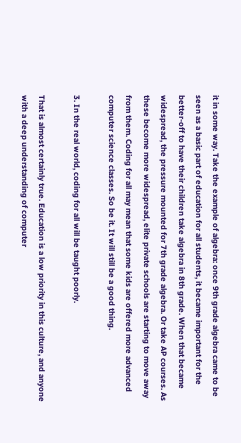it in some way. Take the example of algebra: once 9th grade algebra came to be seen as a basic part of education for all students, it became important for the better-off to have their children take algebra in 8th grade. When that became widespread, the pressure mounted for 7th grade algebra. Or take AP courses. As these become more widespread, elite private schools are starting to move away from them. Coding for all may mean that some kids are offered more advanced computer science classes. So be it. It will still be a good thing.

3. In the real world, coding for all will be taught poorly.

That is almost certainly true. Education is a low priority in this culture, and anyone with a deep understanding of computer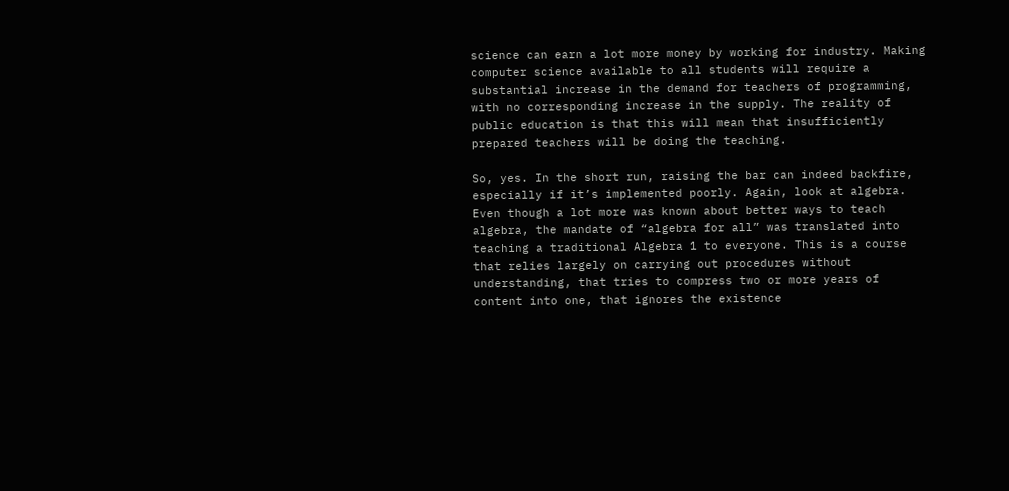science can earn a lot more money by working for industry. Making computer science available to all students will require a substantial increase in the demand for teachers of programming, with no corresponding increase in the supply. The reality of public education is that this will mean that insufficiently prepared teachers will be doing the teaching.

So, yes. In the short run, raising the bar can indeed backfire, especially if it’s implemented poorly. Again, look at algebra. Even though a lot more was known about better ways to teach algebra, the mandate of “algebra for all” was translated into teaching a traditional Algebra 1 to everyone. This is a course that relies largely on carrying out procedures without understanding, that tries to compress two or more years of content into one, that ignores the existence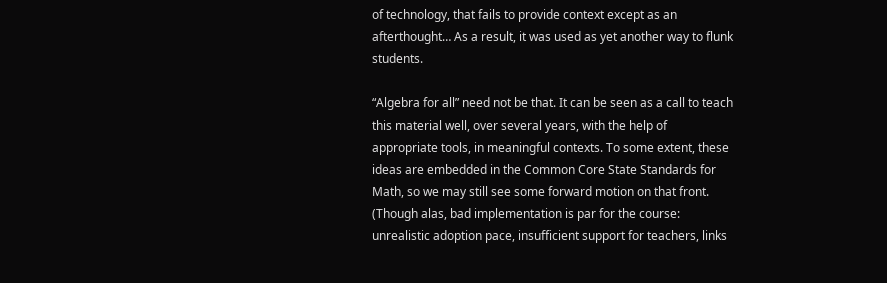of technology, that fails to provide context except as an afterthought… As a result, it was used as yet another way to flunk students.

“Algebra for all” need not be that. It can be seen as a call to teach this material well, over several years, with the help of appropriate tools, in meaningful contexts. To some extent, these ideas are embedded in the Common Core State Standards for Math, so we may still see some forward motion on that front. (Though alas, bad implementation is par for the course: unrealistic adoption pace, insufficient support for teachers, links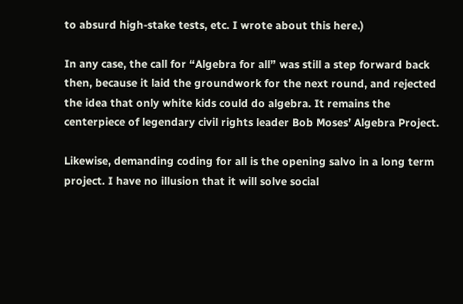to absurd high-stake tests, etc. I wrote about this here.)

In any case, the call for “Algebra for all” was still a step forward back then, because it laid the groundwork for the next round, and rejected the idea that only white kids could do algebra. It remains the centerpiece of legendary civil rights leader Bob Moses’ Algebra Project.

Likewise, demanding coding for all is the opening salvo in a long term project. I have no illusion that it will solve social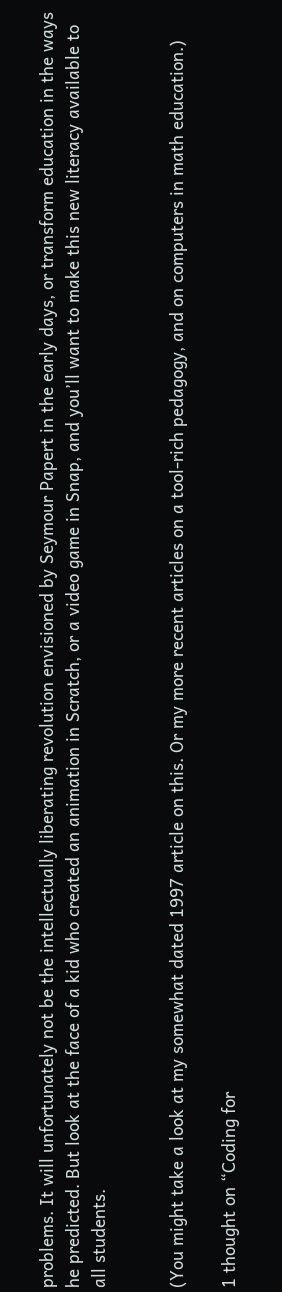problems. It will unfortunately not be the intellectually liberating revolution envisioned by Seymour Papert in the early days, or transform education in the ways he predicted. But look at the face of a kid who created an animation in Scratch, or a video game in Snap, and you’ll want to make this new literacy available to all students.


(You might take a look at my somewhat dated 1997 article on this. Or my more recent articles on a tool-rich pedagogy, and on computers in math education.)

1 thought on “Coding for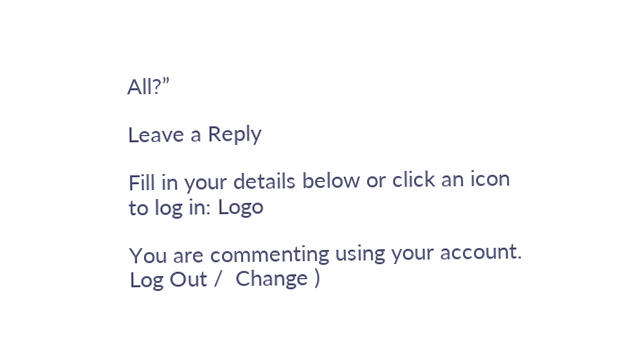All?”

Leave a Reply

Fill in your details below or click an icon to log in: Logo

You are commenting using your account. Log Out /  Change )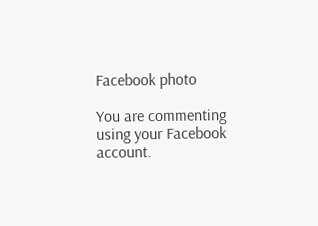Facebook photo

You are commenting using your Facebook account.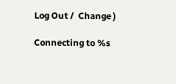Log Out /  Change )

Connecting to %s